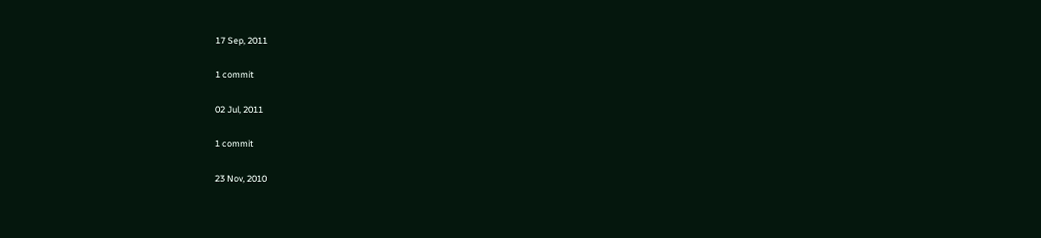17 Sep, 2011

1 commit

02 Jul, 2011

1 commit

23 Nov, 2010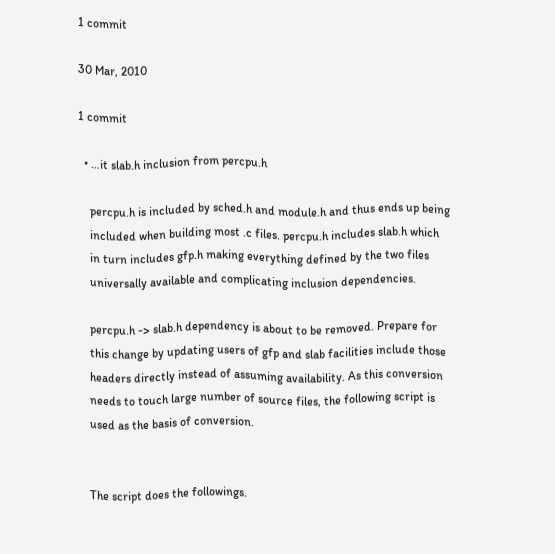1 commit

30 Mar, 2010

1 commit

  • …it slab.h inclusion from percpu.h

    percpu.h is included by sched.h and module.h and thus ends up being
    included when building most .c files. percpu.h includes slab.h which
    in turn includes gfp.h making everything defined by the two files
    universally available and complicating inclusion dependencies.

    percpu.h -> slab.h dependency is about to be removed. Prepare for
    this change by updating users of gfp and slab facilities include those
    headers directly instead of assuming availability. As this conversion
    needs to touch large number of source files, the following script is
    used as the basis of conversion.


    The script does the followings.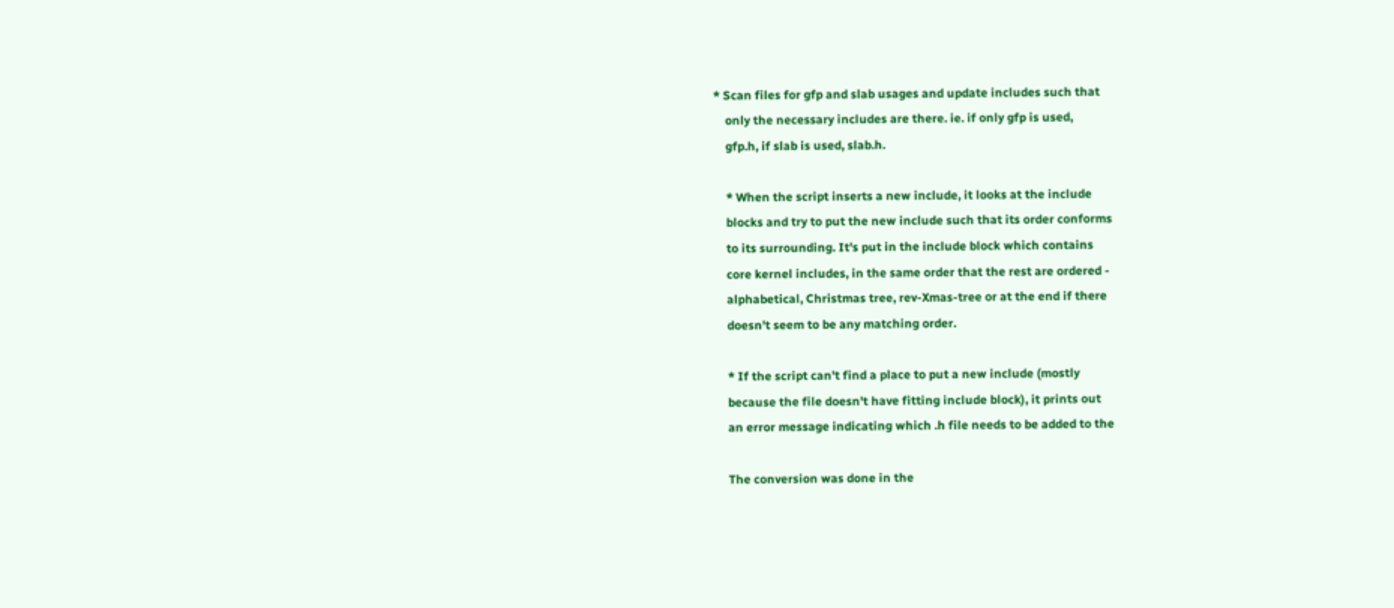* Scan files for gfp and slab usages and update includes such that
    only the necessary includes are there. ie. if only gfp is used,
    gfp.h, if slab is used, slab.h.

    * When the script inserts a new include, it looks at the include
    blocks and try to put the new include such that its order conforms
    to its surrounding. It's put in the include block which contains
    core kernel includes, in the same order that the rest are ordered -
    alphabetical, Christmas tree, rev-Xmas-tree or at the end if there
    doesn't seem to be any matching order.

    * If the script can't find a place to put a new include (mostly
    because the file doesn't have fitting include block), it prints out
    an error message indicating which .h file needs to be added to the

    The conversion was done in the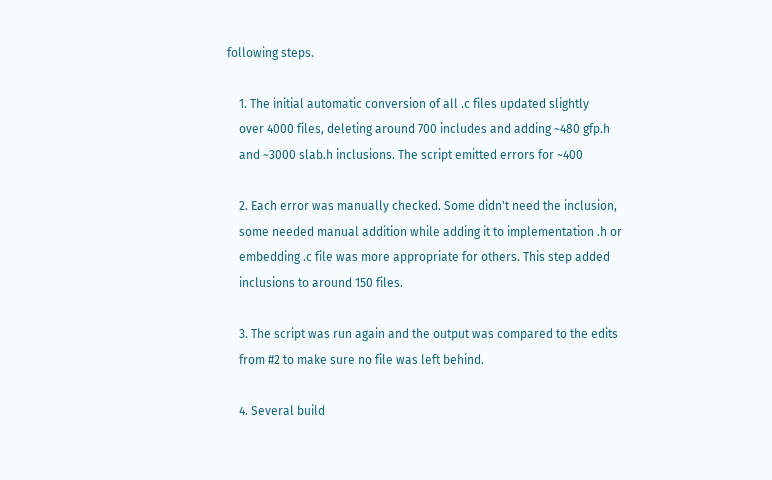following steps.

    1. The initial automatic conversion of all .c files updated slightly
    over 4000 files, deleting around 700 includes and adding ~480 gfp.h
    and ~3000 slab.h inclusions. The script emitted errors for ~400

    2. Each error was manually checked. Some didn't need the inclusion,
    some needed manual addition while adding it to implementation .h or
    embedding .c file was more appropriate for others. This step added
    inclusions to around 150 files.

    3. The script was run again and the output was compared to the edits
    from #2 to make sure no file was left behind.

    4. Several build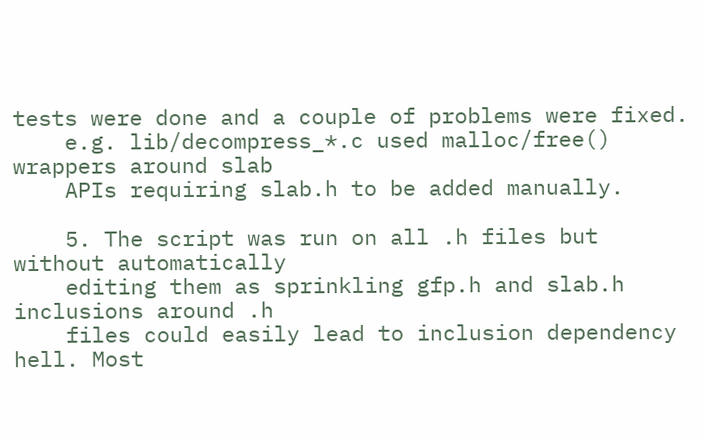tests were done and a couple of problems were fixed.
    e.g. lib/decompress_*.c used malloc/free() wrappers around slab
    APIs requiring slab.h to be added manually.

    5. The script was run on all .h files but without automatically
    editing them as sprinkling gfp.h and slab.h inclusions around .h
    files could easily lead to inclusion dependency hell. Most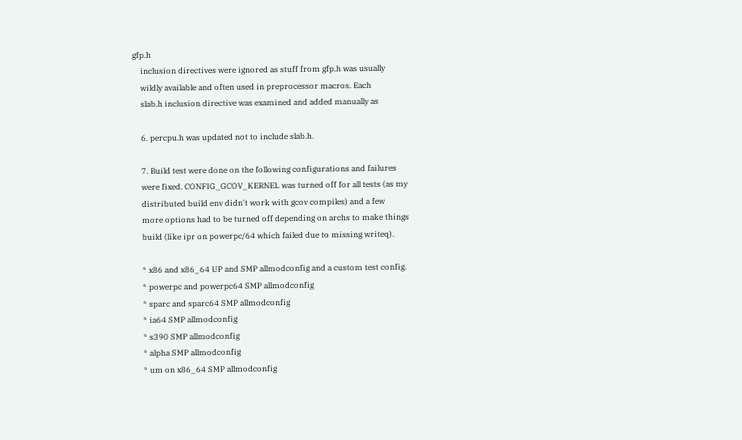gfp.h
    inclusion directives were ignored as stuff from gfp.h was usually
    wildly available and often used in preprocessor macros. Each
    slab.h inclusion directive was examined and added manually as

    6. percpu.h was updated not to include slab.h.

    7. Build test were done on the following configurations and failures
    were fixed. CONFIG_GCOV_KERNEL was turned off for all tests (as my
    distributed build env didn't work with gcov compiles) and a few
    more options had to be turned off depending on archs to make things
    build (like ipr on powerpc/64 which failed due to missing writeq).

    * x86 and x86_64 UP and SMP allmodconfig and a custom test config.
    * powerpc and powerpc64 SMP allmodconfig
    * sparc and sparc64 SMP allmodconfig
    * ia64 SMP allmodconfig
    * s390 SMP allmodconfig
    * alpha SMP allmodconfig
    * um on x86_64 SMP allmodconfig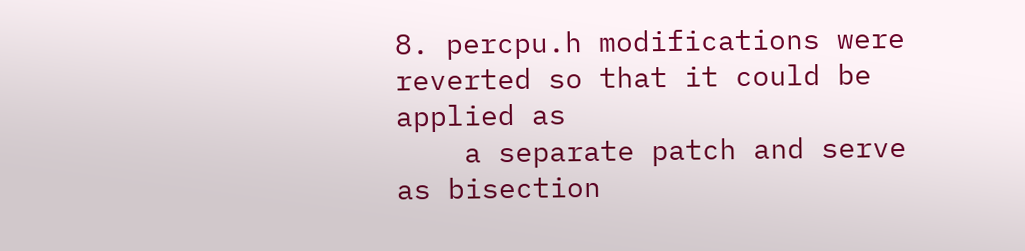8. percpu.h modifications were reverted so that it could be applied as
    a separate patch and serve as bisection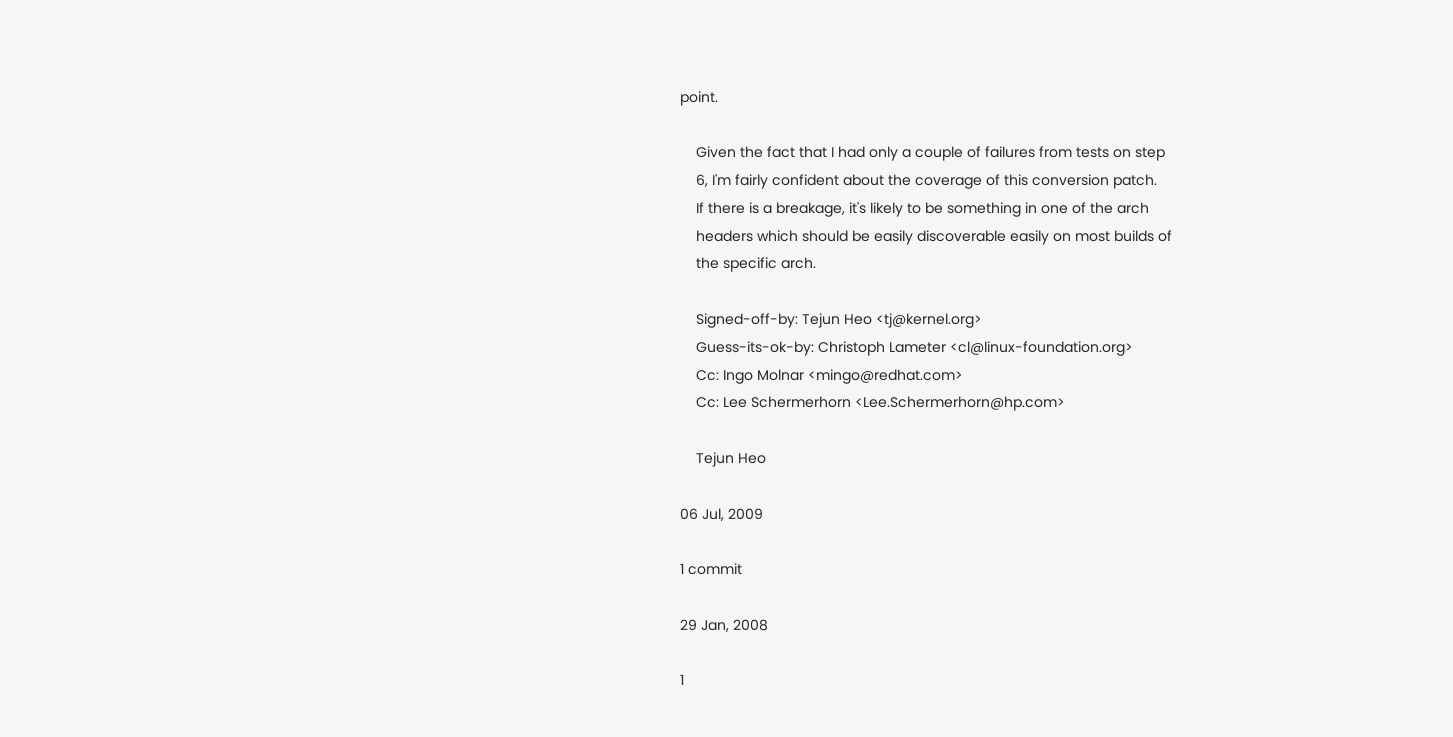point.

    Given the fact that I had only a couple of failures from tests on step
    6, I'm fairly confident about the coverage of this conversion patch.
    If there is a breakage, it's likely to be something in one of the arch
    headers which should be easily discoverable easily on most builds of
    the specific arch.

    Signed-off-by: Tejun Heo <tj@kernel.org>
    Guess-its-ok-by: Christoph Lameter <cl@linux-foundation.org>
    Cc: Ingo Molnar <mingo@redhat.com>
    Cc: Lee Schermerhorn <Lee.Schermerhorn@hp.com>

    Tejun Heo

06 Jul, 2009

1 commit

29 Jan, 2008

1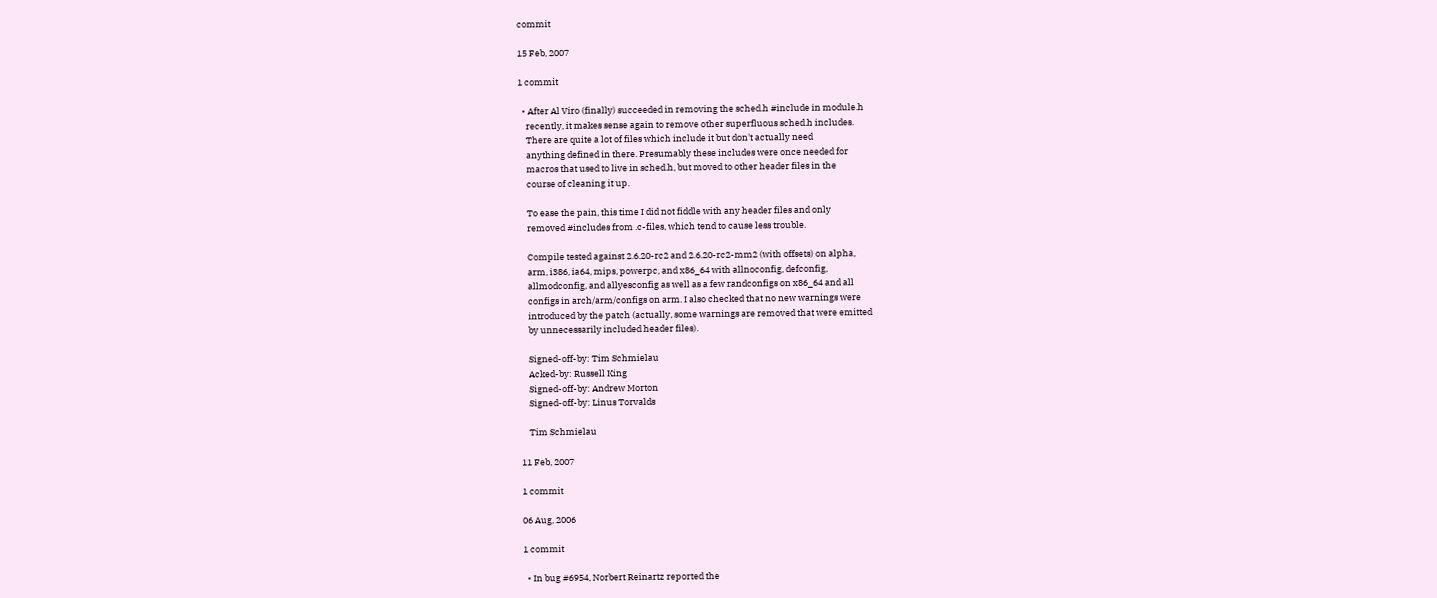commit

15 Feb, 2007

1 commit

  • After Al Viro (finally) succeeded in removing the sched.h #include in module.h
    recently, it makes sense again to remove other superfluous sched.h includes.
    There are quite a lot of files which include it but don't actually need
    anything defined in there. Presumably these includes were once needed for
    macros that used to live in sched.h, but moved to other header files in the
    course of cleaning it up.

    To ease the pain, this time I did not fiddle with any header files and only
    removed #includes from .c-files, which tend to cause less trouble.

    Compile tested against 2.6.20-rc2 and 2.6.20-rc2-mm2 (with offsets) on alpha,
    arm, i386, ia64, mips, powerpc, and x86_64 with allnoconfig, defconfig,
    allmodconfig, and allyesconfig as well as a few randconfigs on x86_64 and all
    configs in arch/arm/configs on arm. I also checked that no new warnings were
    introduced by the patch (actually, some warnings are removed that were emitted
    by unnecessarily included header files).

    Signed-off-by: Tim Schmielau
    Acked-by: Russell King
    Signed-off-by: Andrew Morton
    Signed-off-by: Linus Torvalds

    Tim Schmielau

11 Feb, 2007

1 commit

06 Aug, 2006

1 commit

  • In bug #6954, Norbert Reinartz reported the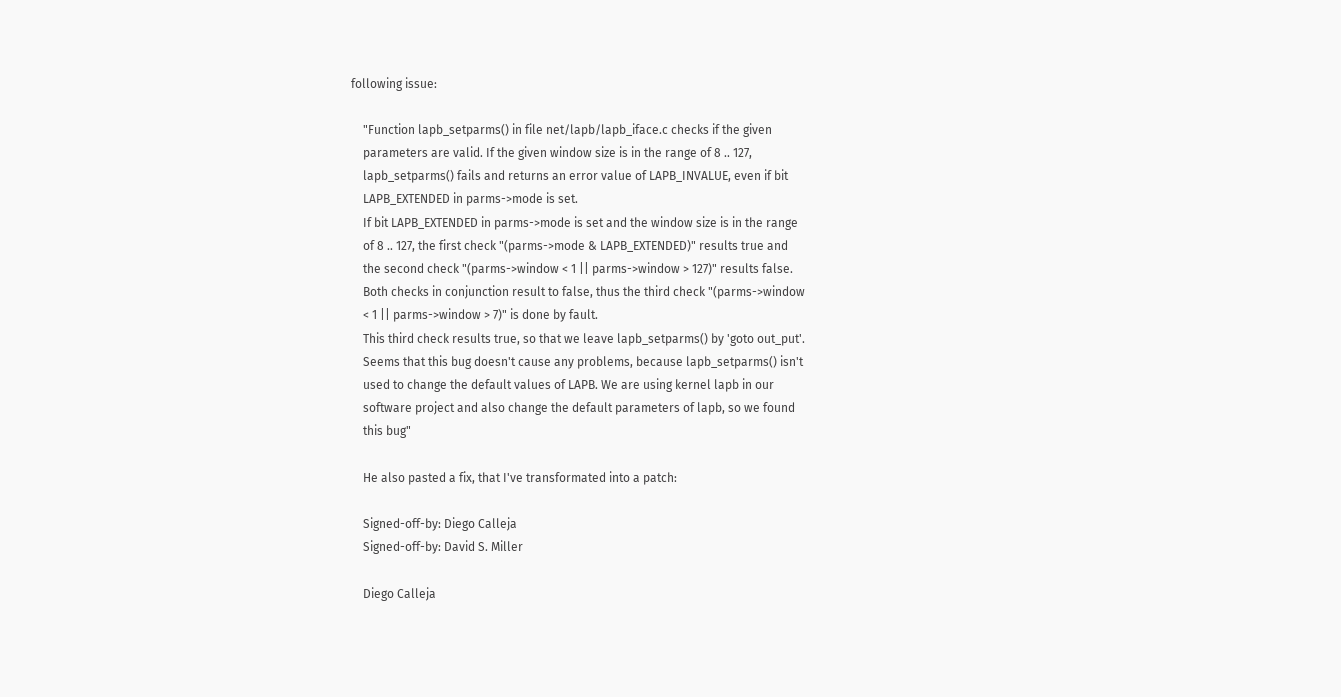following issue:

    "Function lapb_setparms() in file net/lapb/lapb_iface.c checks if the given
    parameters are valid. If the given window size is in the range of 8 .. 127,
    lapb_setparms() fails and returns an error value of LAPB_INVALUE, even if bit
    LAPB_EXTENDED in parms->mode is set.
    If bit LAPB_EXTENDED in parms->mode is set and the window size is in the range
    of 8 .. 127, the first check "(parms->mode & LAPB_EXTENDED)" results true and
    the second check "(parms->window < 1 || parms->window > 127)" results false.
    Both checks in conjunction result to false, thus the third check "(parms->window
    < 1 || parms->window > 7)" is done by fault.
    This third check results true, so that we leave lapb_setparms() by 'goto out_put'.
    Seems that this bug doesn't cause any problems, because lapb_setparms() isn't
    used to change the default values of LAPB. We are using kernel lapb in our
    software project and also change the default parameters of lapb, so we found
    this bug"

    He also pasted a fix, that I've transformated into a patch:

    Signed-off-by: Diego Calleja
    Signed-off-by: David S. Miller

    Diego Calleja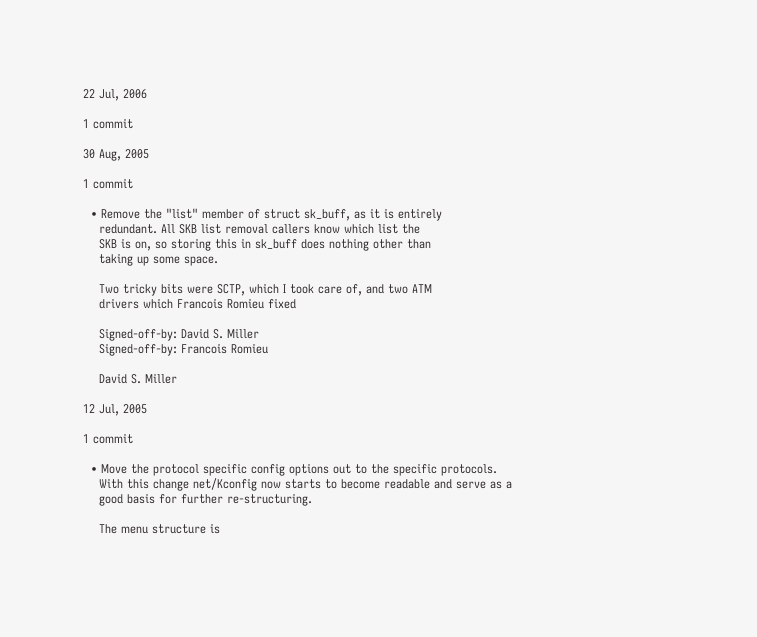22 Jul, 2006

1 commit

30 Aug, 2005

1 commit

  • Remove the "list" member of struct sk_buff, as it is entirely
    redundant. All SKB list removal callers know which list the
    SKB is on, so storing this in sk_buff does nothing other than
    taking up some space.

    Two tricky bits were SCTP, which I took care of, and two ATM
    drivers which Francois Romieu fixed

    Signed-off-by: David S. Miller
    Signed-off-by: Francois Romieu

    David S. Miller

12 Jul, 2005

1 commit

  • Move the protocol specific config options out to the specific protocols.
    With this change net/Kconfig now starts to become readable and serve as a
    good basis for further re-structuring.

    The menu structure is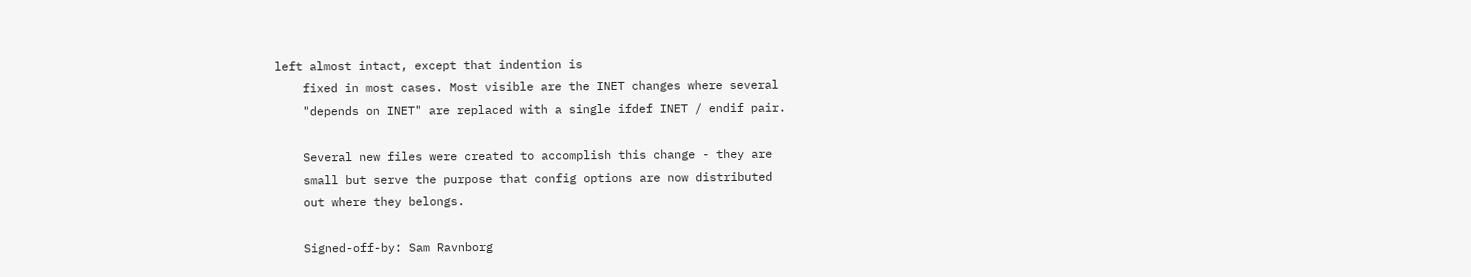left almost intact, except that indention is
    fixed in most cases. Most visible are the INET changes where several
    "depends on INET" are replaced with a single ifdef INET / endif pair.

    Several new files were created to accomplish this change - they are
    small but serve the purpose that config options are now distributed
    out where they belongs.

    Signed-off-by: Sam Ravnborg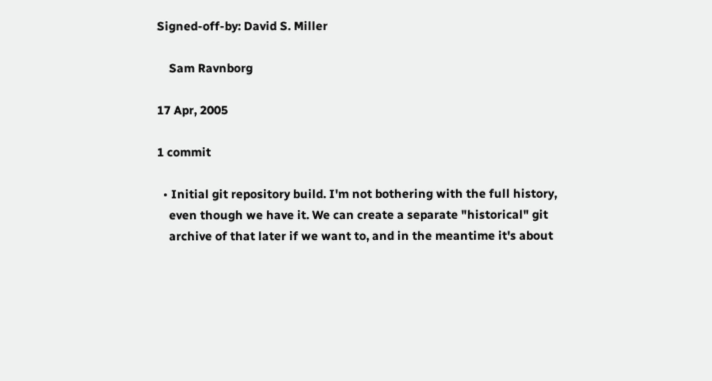Signed-off-by: David S. Miller

    Sam Ravnborg

17 Apr, 2005

1 commit

  • Initial git repository build. I'm not bothering with the full history,
    even though we have it. We can create a separate "historical" git
    archive of that later if we want to, and in the meantime it's about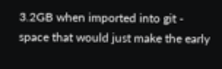3.2GB when imported into git - space that would just make the early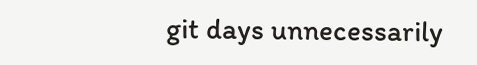git days unnecessarily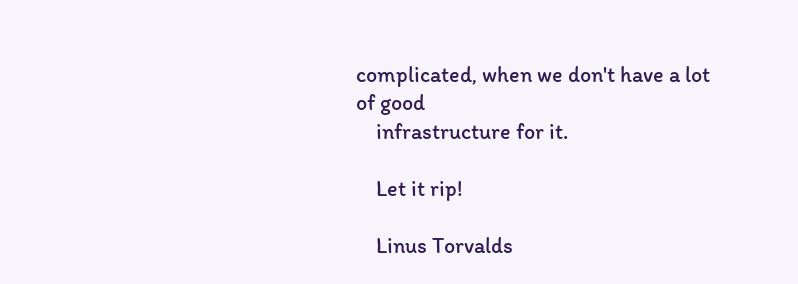complicated, when we don't have a lot of good
    infrastructure for it.

    Let it rip!

    Linus Torvalds